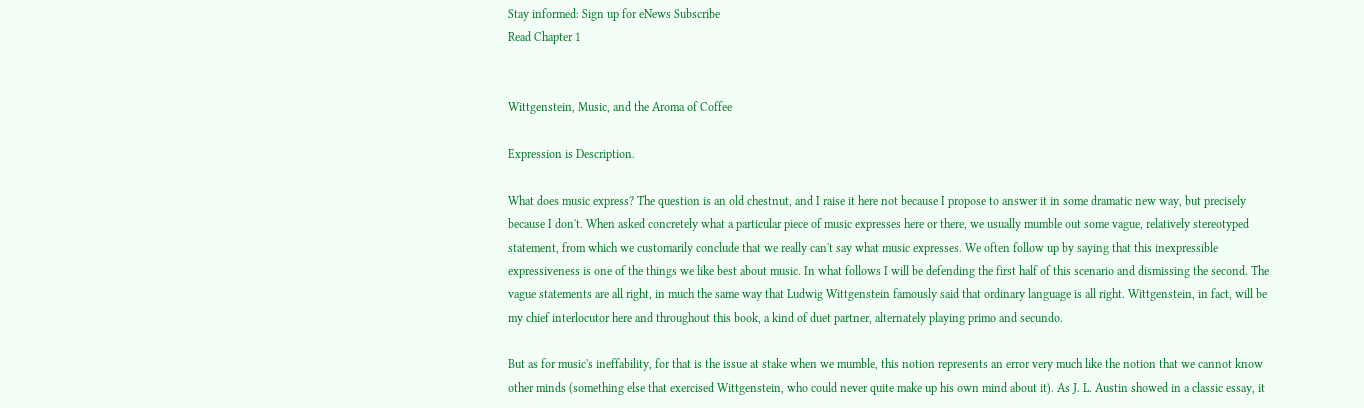Stay informed: Sign up for eNews Subscribe
Read Chapter 1


Wittgenstein, Music, and the Aroma of Coffee

Expression is Description.

What does music express? The question is an old chestnut, and I raise it here not because I propose to answer it in some dramatic new way, but precisely because I don't. When asked concretely what a particular piece of music expresses here or there, we usually mumble out some vague, relatively stereotyped statement, from which we customarily conclude that we really can't say what music expresses. We often follow up by saying that this inexpressible expressiveness is one of the things we like best about music. In what follows I will be defending the first half of this scenario and dismissing the second. The vague statements are all right, in much the same way that Ludwig Wittgenstein famously said that ordinary language is all right. Wittgenstein, in fact, will be my chief interlocutor here and throughout this book, a kind of duet partner, alternately playing primo and secundo.

But as for music's ineffability, for that is the issue at stake when we mumble, this notion represents an error very much like the notion that we cannot know other minds (something else that exercised Wittgenstein, who could never quite make up his own mind about it). As J. L. Austin showed in a classic essay, it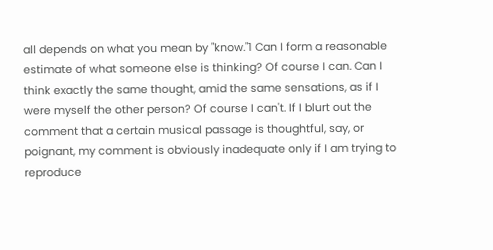all depends on what you mean by "know."1 Can I form a reasonable estimate of what someone else is thinking? Of course I can. Can I think exactly the same thought, amid the same sensations, as if I were myself the other person? Of course I can't. If I blurt out the comment that a certain musical passage is thoughtful, say, or poignant, my comment is obviously inadequate only if I am trying to reproduce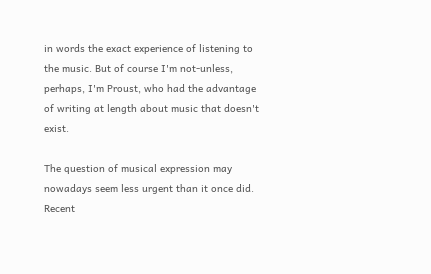in words the exact experience of listening to the music. But of course I'm not-unless, perhaps, I'm Proust, who had the advantage of writing at length about music that doesn't exist.

The question of musical expression may nowadays seem less urgent than it once did. Recent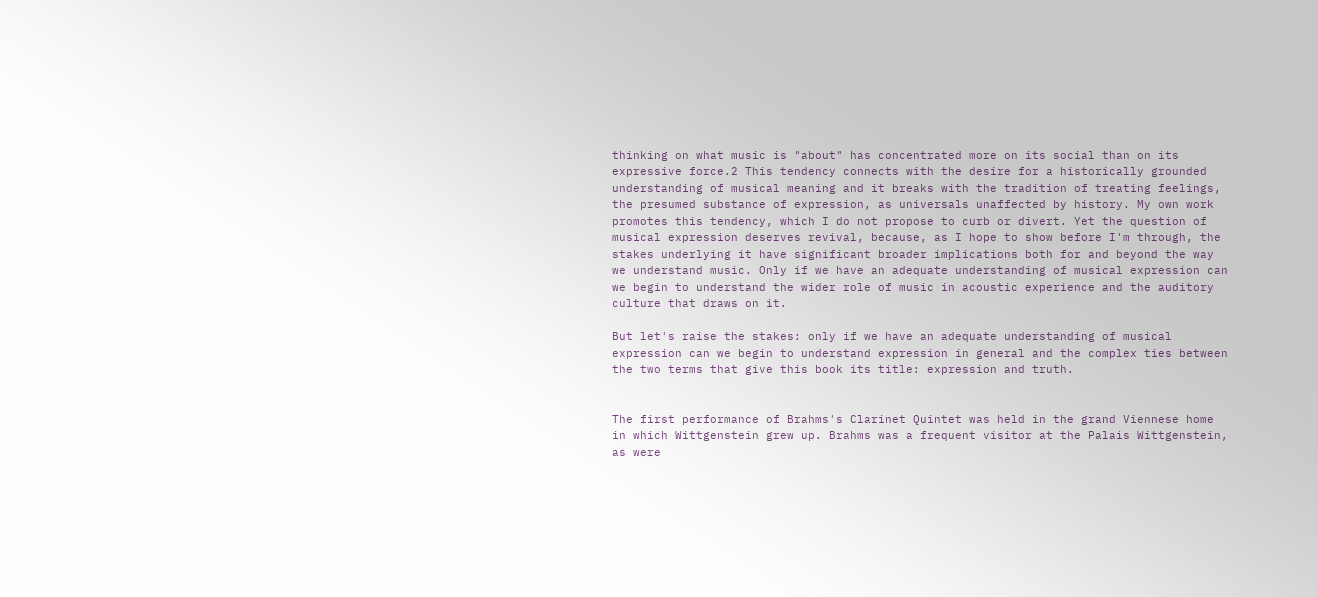thinking on what music is "about" has concentrated more on its social than on its expressive force.2 This tendency connects with the desire for a historically grounded understanding of musical meaning and it breaks with the tradition of treating feelings, the presumed substance of expression, as universals unaffected by history. My own work promotes this tendency, which I do not propose to curb or divert. Yet the question of musical expression deserves revival, because, as I hope to show before I'm through, the stakes underlying it have significant broader implications both for and beyond the way we understand music. Only if we have an adequate understanding of musical expression can we begin to understand the wider role of music in acoustic experience and the auditory culture that draws on it.

But let's raise the stakes: only if we have an adequate understanding of musical expression can we begin to understand expression in general and the complex ties between the two terms that give this book its title: expression and truth.


The first performance of Brahms's Clarinet Quintet was held in the grand Viennese home in which Wittgenstein grew up. Brahms was a frequent visitor at the Palais Wittgenstein, as were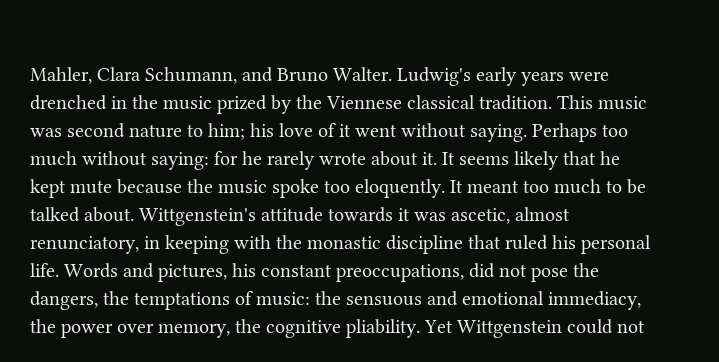Mahler, Clara Schumann, and Bruno Walter. Ludwig's early years were drenched in the music prized by the Viennese classical tradition. This music was second nature to him; his love of it went without saying. Perhaps too much without saying: for he rarely wrote about it. It seems likely that he kept mute because the music spoke too eloquently. It meant too much to be talked about. Wittgenstein's attitude towards it was ascetic, almost renunciatory, in keeping with the monastic discipline that ruled his personal life. Words and pictures, his constant preoccupations, did not pose the dangers, the temptations of music: the sensuous and emotional immediacy, the power over memory, the cognitive pliability. Yet Wittgenstein could not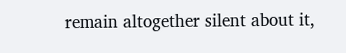remain altogether silent about it,